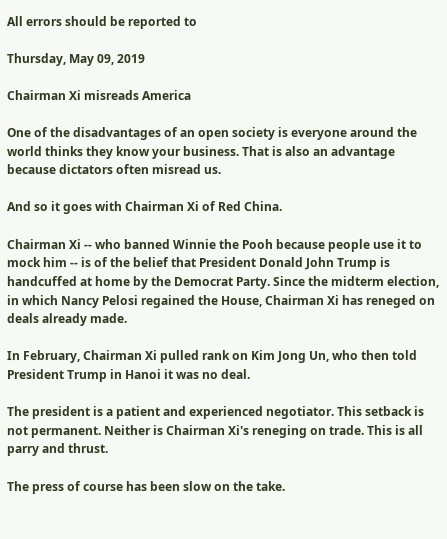All errors should be reported to

Thursday, May 09, 2019

Chairman Xi misreads America

One of the disadvantages of an open society is everyone around the world thinks they know your business. That is also an advantage because dictators often misread us.

And so it goes with Chairman Xi of Red China.

Chairman Xi -- who banned Winnie the Pooh because people use it to mock him -- is of the belief that President Donald John Trump is handcuffed at home by the Democrat Party. Since the midterm election, in which Nancy Pelosi regained the House, Chairman Xi has reneged on deals already made.

In February, Chairman Xi pulled rank on Kim Jong Un, who then told President Trump in Hanoi it was no deal.

The president is a patient and experienced negotiator. This setback is not permanent. Neither is Chairman Xi's reneging on trade. This is all parry and thrust.

The press of course has been slow on the take.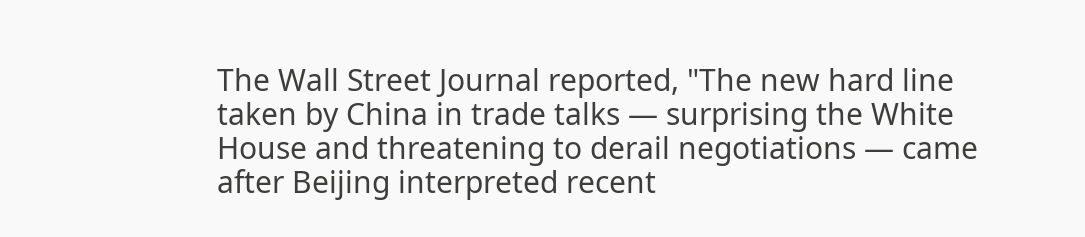The Wall Street Journal reported, "The new hard line taken by China in trade talks — surprising the White House and threatening to derail negotiations — came after Beijing interpreted recent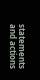statements and actions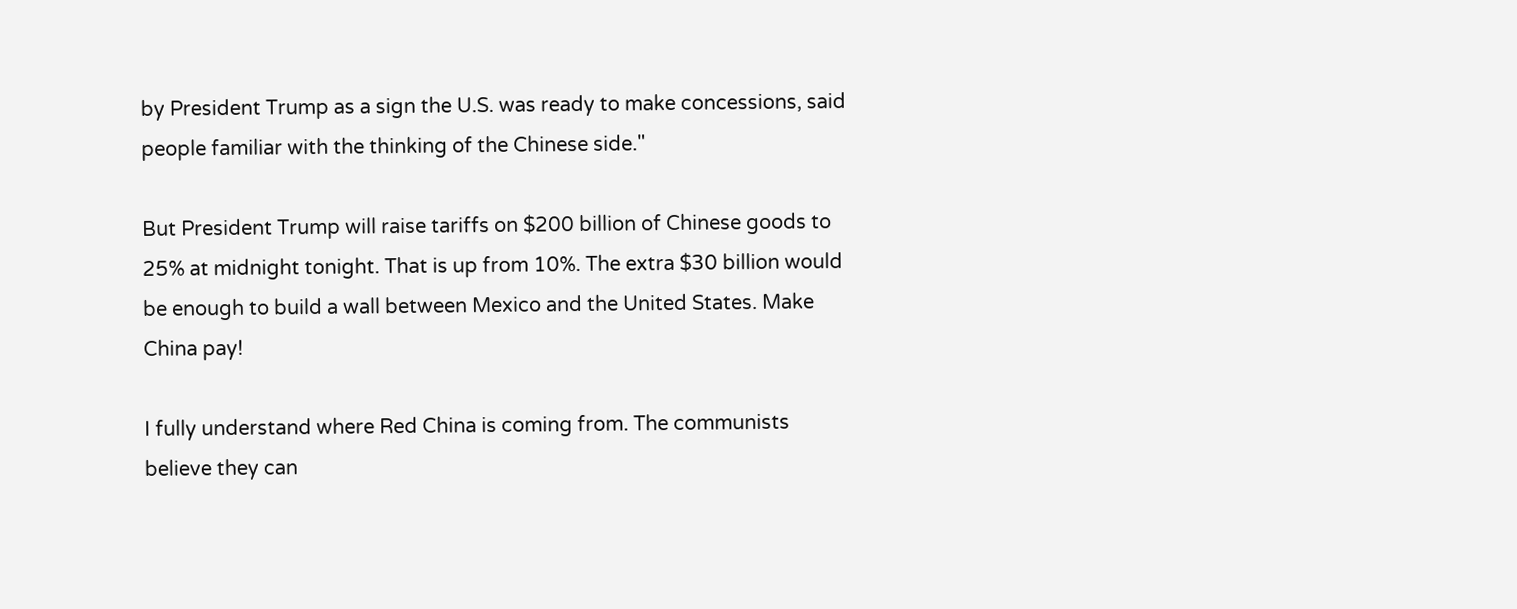by President Trump as a sign the U.S. was ready to make concessions, said people familiar with the thinking of the Chinese side."

But President Trump will raise tariffs on $200 billion of Chinese goods to 25% at midnight tonight. That is up from 10%. The extra $30 billion would be enough to build a wall between Mexico and the United States. Make China pay!

I fully understand where Red China is coming from. The communists believe they can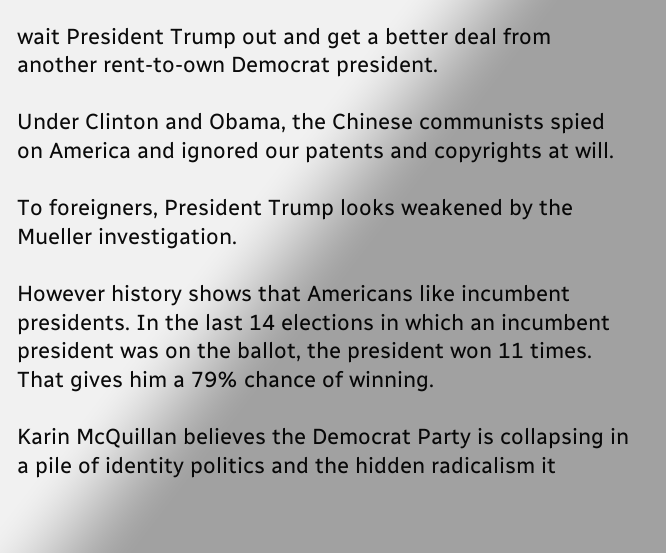wait President Trump out and get a better deal from another rent-to-own Democrat president.

Under Clinton and Obama, the Chinese communists spied on America and ignored our patents and copyrights at will.

To foreigners, President Trump looks weakened by the Mueller investigation.

However history shows that Americans like incumbent presidents. In the last 14 elections in which an incumbent president was on the ballot, the president won 11 times. That gives him a 79% chance of winning.

Karin McQuillan believes the Democrat Party is collapsing in a pile of identity politics and the hidden radicalism it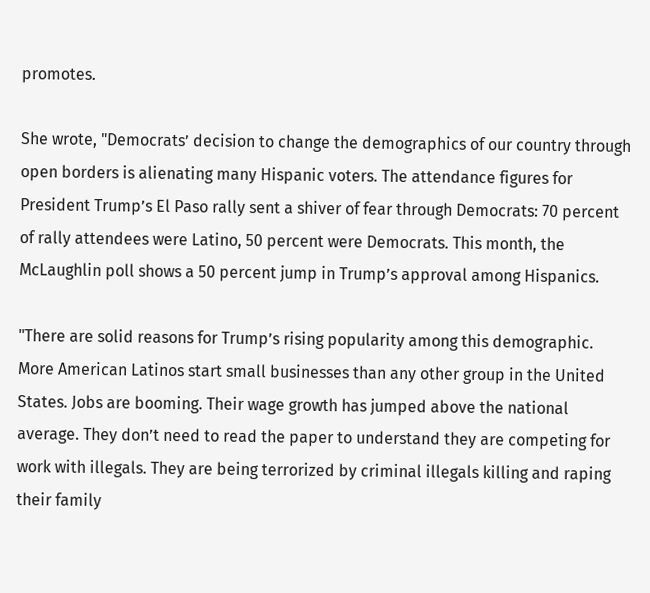promotes.

She wrote, "Democrats’ decision to change the demographics of our country through open borders is alienating many Hispanic voters. The attendance figures for President Trump’s El Paso rally sent a shiver of fear through Democrats: 70 percent of rally attendees were Latino, 50 percent were Democrats. This month, the McLaughlin poll shows a 50 percent jump in Trump’s approval among Hispanics.

"There are solid reasons for Trump’s rising popularity among this demographic. More American Latinos start small businesses than any other group in the United States. Jobs are booming. Their wage growth has jumped above the national average. They don’t need to read the paper to understand they are competing for work with illegals. They are being terrorized by criminal illegals killing and raping their family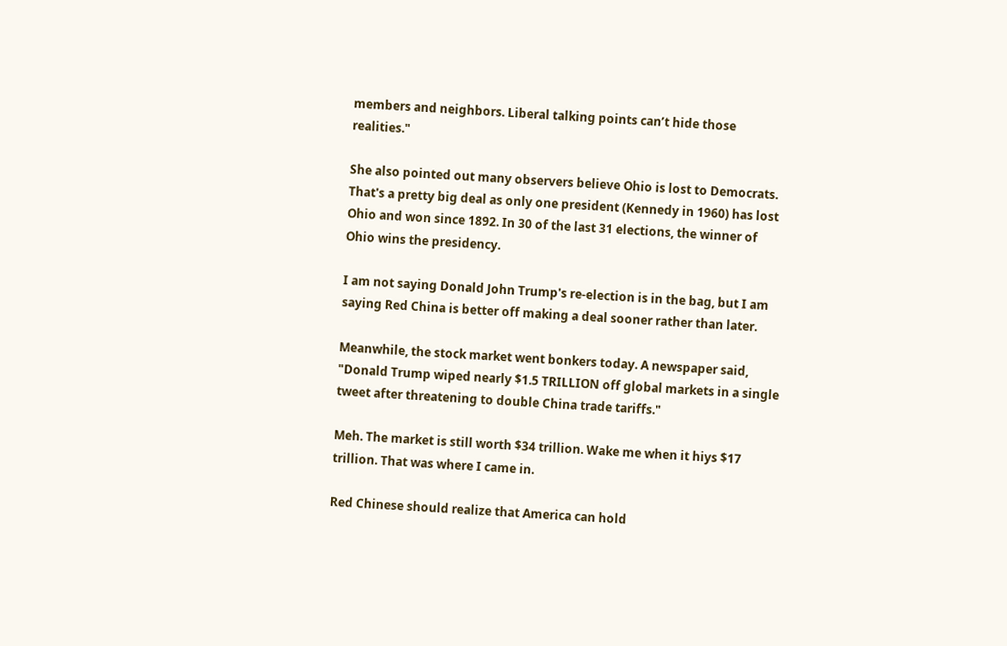members and neighbors. Liberal talking points can’t hide those realities."

She also pointed out many observers believe Ohio is lost to Democrats. That's a pretty big deal as only one president (Kennedy in 1960) has lost Ohio and won since 1892. In 30 of the last 31 elections, the winner of Ohio wins the presidency.

I am not saying Donald John Trump's re-election is in the bag, but I am saying Red China is better off making a deal sooner rather than later.

Meanwhile, the stock market went bonkers today. A newspaper said, "Donald Trump wiped nearly $1.5 TRILLION off global markets in a single tweet after threatening to double China trade tariffs."

Meh. The market is still worth $34 trillion. Wake me when it hiys $17 trillion. That was where I came in.

Red Chinese should realize that America can hold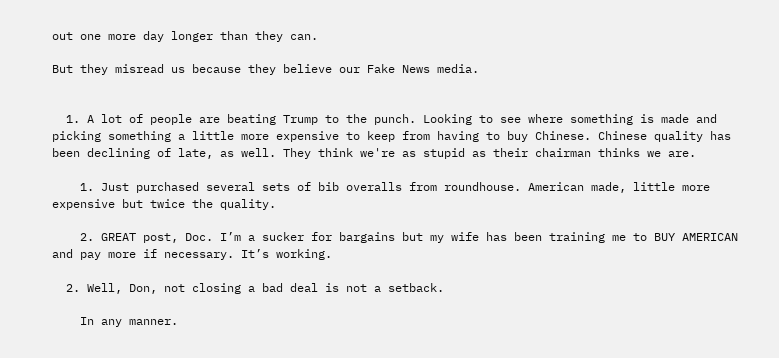out one more day longer than they can.

But they misread us because they believe our Fake News media.


  1. A lot of people are beating Trump to the punch. Looking to see where something is made and picking something a little more expensive to keep from having to buy Chinese. Chinese quality has been declining of late, as well. They think we're as stupid as their chairman thinks we are.

    1. Just purchased several sets of bib overalls from roundhouse. American made, little more expensive but twice the quality.

    2. GREAT post, Doc. I’m a sucker for bargains but my wife has been training me to BUY AMERICAN and pay more if necessary. It’s working.

  2. Well, Don, not closing a bad deal is not a setback.

    In any manner.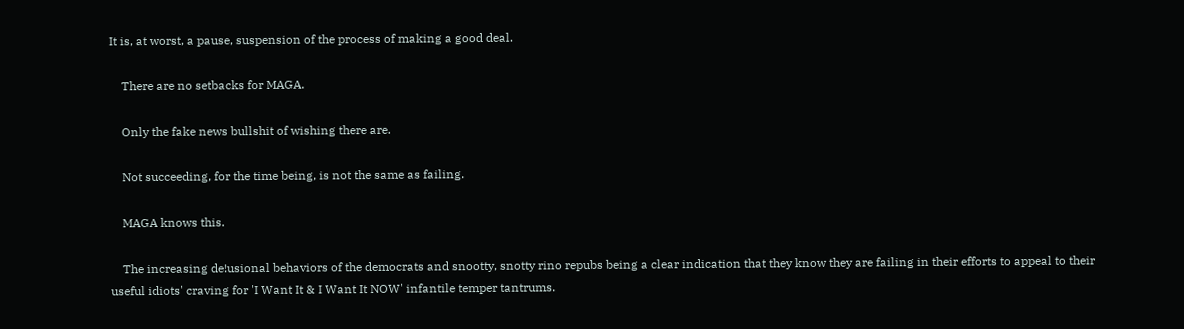It is, at worst, a pause, suspension of the process of making a good deal.

    There are no setbacks for MAGA.

    Only the fake news bullshit of wishing there are.

    Not succeeding, for the time being, is not the same as failing.

    MAGA knows this.

    The increasing de!usional behaviors of the democrats and snootty, snotty rino repubs being a clear indication that they know they are failing in their efforts to appeal to their useful idiots' craving for 'I Want It & I Want It NOW' infantile temper tantrums.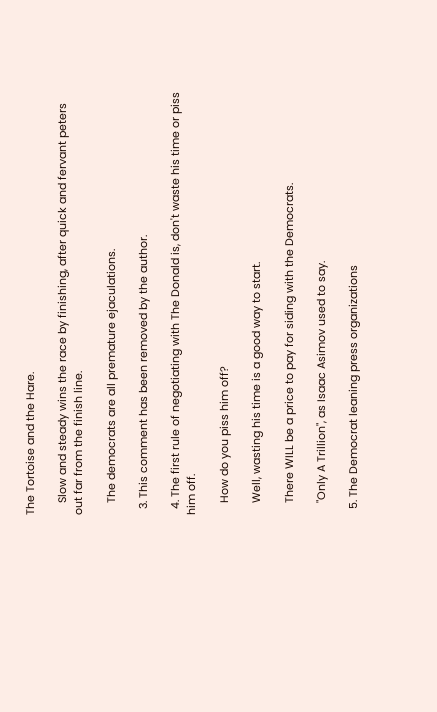The Tortoise and the Hare.

    Slow and steady wins the race by finishing, after quick and fervant peters out far from the finish line.

    The democrats are all premature ejaculations.

  3. This comment has been removed by the author.

  4. The first rule of negotiating with The Donald is, don't waste his time or piss him off.

    How do you piss him off?

    Well, wasting his time is a good way to start.

    There WILL be a price to pay for siding with the Democrats.

    "Only A Trillion", as Isaac Asimov used to say.

  5. The Democrat leaning press organizations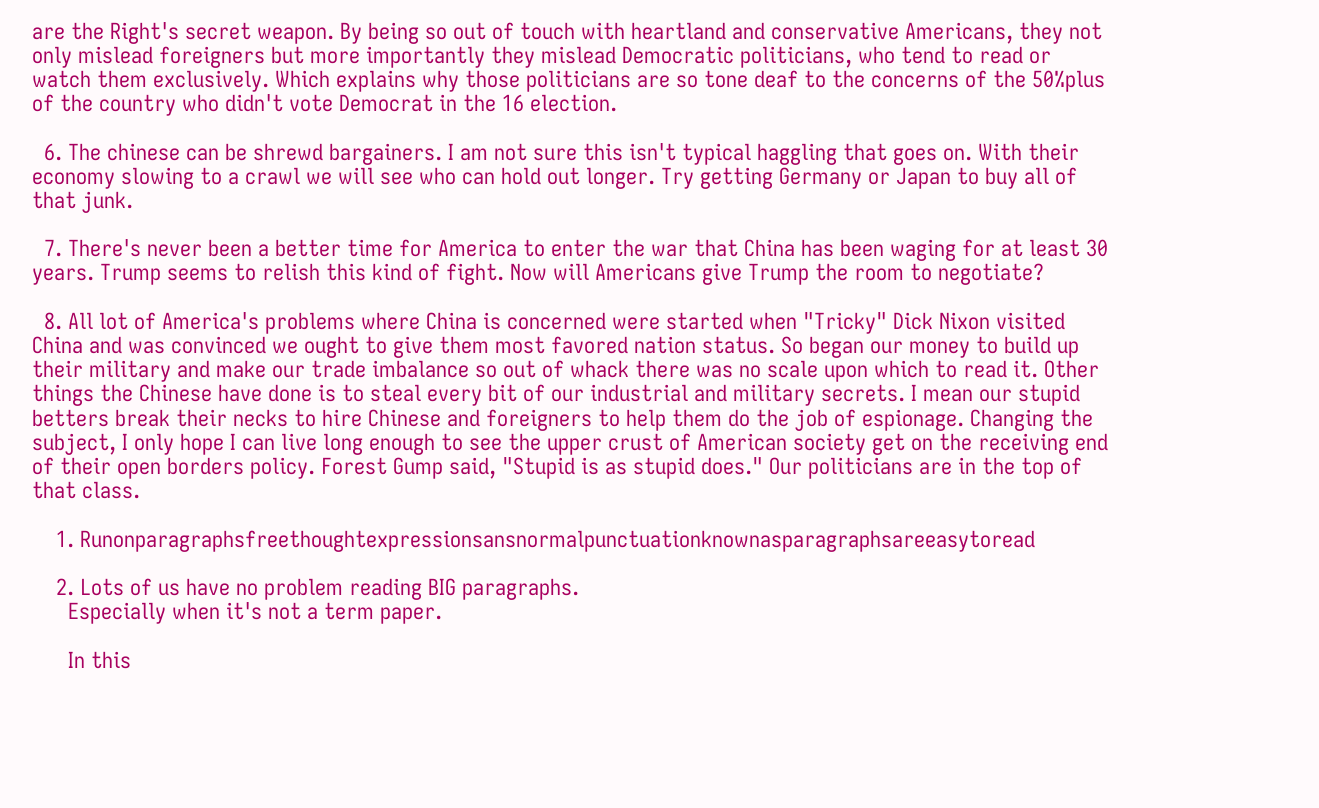are the Right's secret weapon. By being so out of touch with heartland and conservative Americans, they not only mislead foreigners but more importantly they mislead Democratic politicians, who tend to read or watch them exclusively. Which explains why those politicians are so tone deaf to the concerns of the 50%plus of the country who didn't vote Democrat in the 16 election.

  6. The chinese can be shrewd bargainers. I am not sure this isn't typical haggling that goes on. With their economy slowing to a crawl we will see who can hold out longer. Try getting Germany or Japan to buy all of that junk.

  7. There's never been a better time for America to enter the war that China has been waging for at least 30 years. Trump seems to relish this kind of fight. Now will Americans give Trump the room to negotiate?

  8. All lot of America's problems where China is concerned were started when "Tricky" Dick Nixon visited China and was convinced we ought to give them most favored nation status. So began our money to build up their military and make our trade imbalance so out of whack there was no scale upon which to read it. Other things the Chinese have done is to steal every bit of our industrial and military secrets. I mean our stupid betters break their necks to hire Chinese and foreigners to help them do the job of espionage. Changing the subject, I only hope I can live long enough to see the upper crust of American society get on the receiving end of their open borders policy. Forest Gump said, "Stupid is as stupid does." Our politicians are in the top of that class.

    1. Runonparagraphsfreethoughtexpressionsansnormalpunctuationknownasparagraphsareeasytoread

    2. Lots of us have no problem reading BIG paragraphs.
      Especially when it's not a term paper.

      In this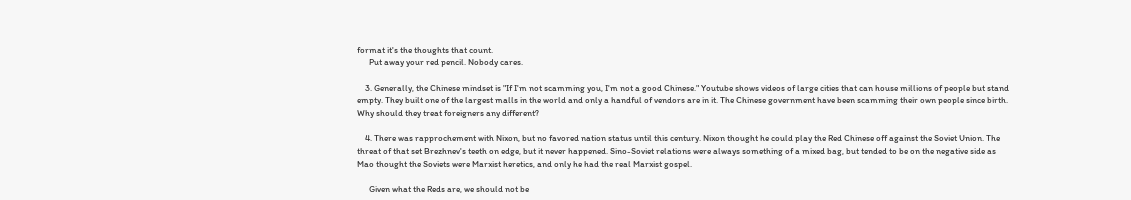format it's the thoughts that count.
      Put away your red pencil. Nobody cares.

    3. Generally, the Chinese mindset is "If I'm not scamming you, I'm not a good Chinese." Youtube shows videos of large cities that can house millions of people but stand empty. They built one of the largest malls in the world and only a handful of vendors are in it. The Chinese government have been scamming their own people since birth. Why should they treat foreigners any different?

    4. There was rapprochement with Nixon, but no favored nation status until this century. Nixon thought he could play the Red Chinese off against the Soviet Union. The threat of that set Brezhnev's teeth on edge, but it never happened. Sino-Soviet relations were always something of a mixed bag, but tended to be on the negative side as Mao thought the Soviets were Marxist heretics, and only he had the real Marxist gospel.

      Given what the Reds are, we should not be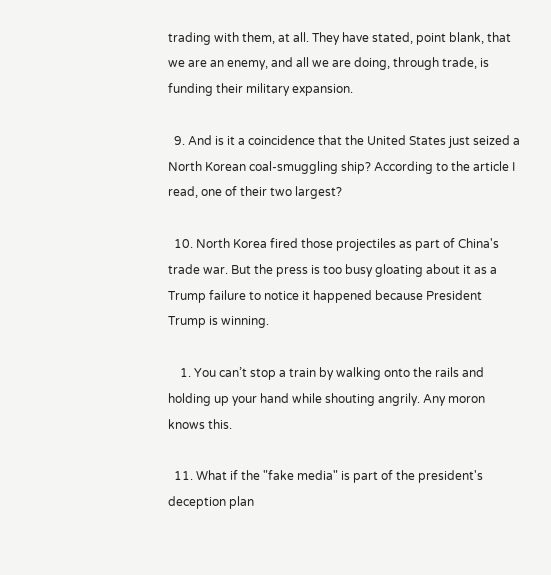trading with them, at all. They have stated, point blank, that we are an enemy, and all we are doing, through trade, is funding their military expansion.

  9. And is it a coincidence that the United States just seized a North Korean coal-smuggling ship? According to the article I read, one of their two largest?

  10. North Korea fired those projectiles as part of China's trade war. But the press is too busy gloating about it as a Trump failure to notice it happened because President Trump is winning.

    1. You can’t stop a train by walking onto the rails and holding up your hand while shouting angrily. Any moron knows this.

  11. What if the "fake media" is part of the president's deception plan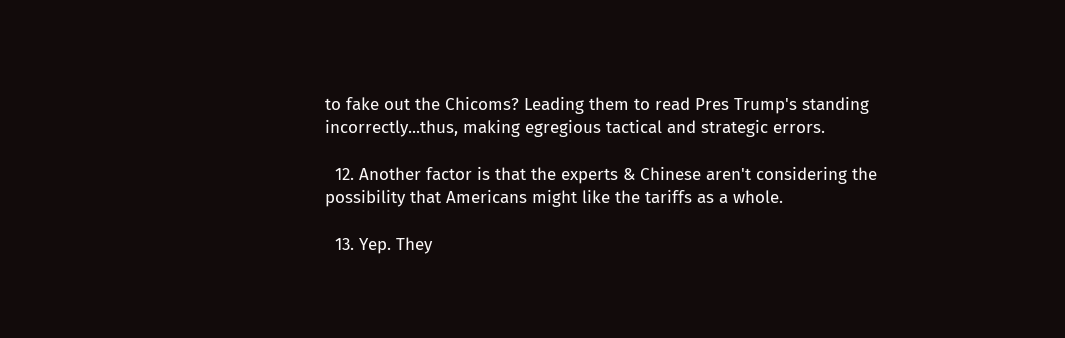to fake out the Chicoms? Leading them to read Pres Trump's standing incorrectly...thus, making egregious tactical and strategic errors.

  12. Another factor is that the experts & Chinese aren't considering the possibility that Americans might like the tariffs as a whole.

  13. Yep. They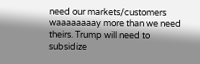need our markets/customers waaaaaaaay more than we need theirs. Trump will need to subsidize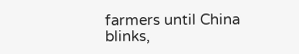farmers until China blinks,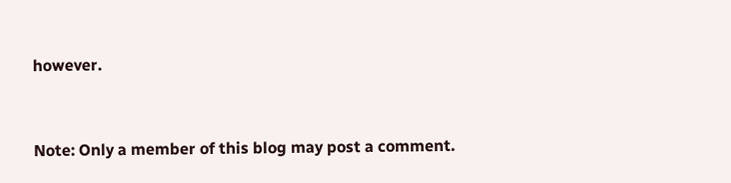however.


Note: Only a member of this blog may post a comment.